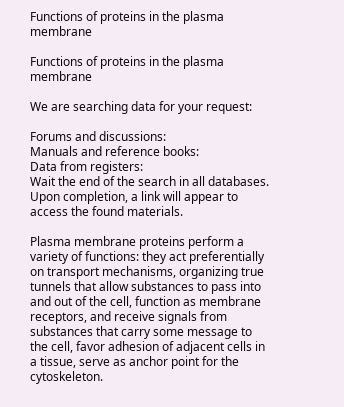Functions of proteins in the plasma membrane

Functions of proteins in the plasma membrane

We are searching data for your request:

Forums and discussions:
Manuals and reference books:
Data from registers:
Wait the end of the search in all databases.
Upon completion, a link will appear to access the found materials.

Plasma membrane proteins perform a variety of functions: they act preferentially on transport mechanisms, organizing true tunnels that allow substances to pass into and out of the cell, function as membrane receptors, and receive signals from substances that carry some message to the cell, favor adhesion of adjacent cells in a tissue, serve as anchor point for the cytoskeleton.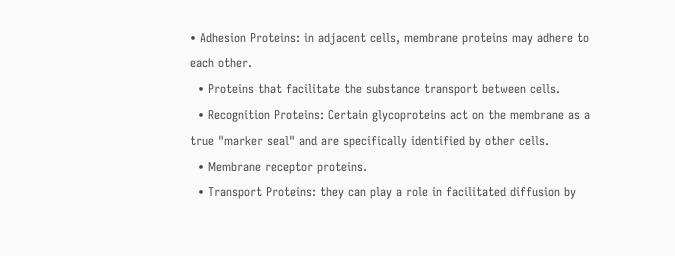• Adhesion Proteins: in adjacent cells, membrane proteins may adhere to each other.
  • Proteins that facilitate the substance transport between cells.
  • Recognition Proteins: Certain glycoproteins act on the membrane as a true "marker seal" and are specifically identified by other cells.
  • Membrane receptor proteins.
  • Transport Proteins: they can play a role in facilitated diffusion by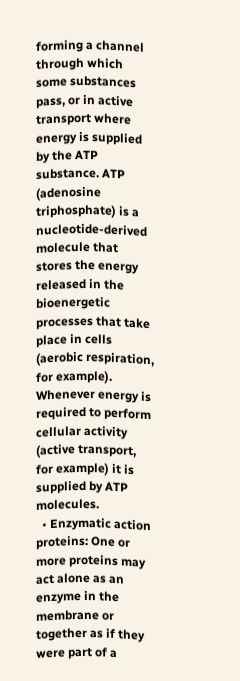forming a channel through which some substances pass, or in active transport where energy is supplied by the ATP substance. ATP (adenosine triphosphate) is a nucleotide-derived molecule that stores the energy released in the bioenergetic processes that take place in cells (aerobic respiration, for example). Whenever energy is required to perform cellular activity (active transport, for example) it is supplied by ATP molecules.
  • Enzymatic action proteins: One or more proteins may act alone as an enzyme in the membrane or together as if they were part of a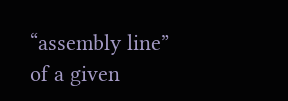“assembly line” of a given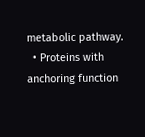metabolic pathway.
  • Proteins with anchoring function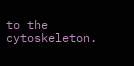to the cytoskeleton.